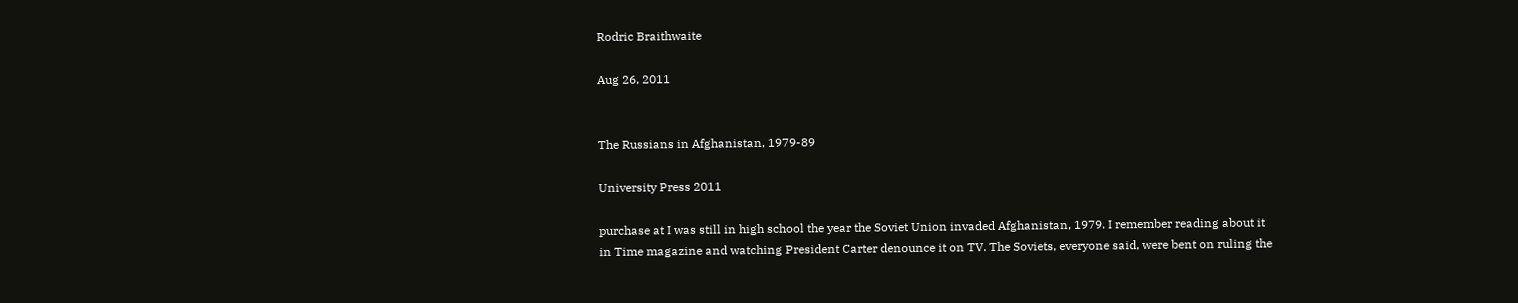Rodric Braithwaite

Aug 26, 2011


The Russians in Afghanistan, 1979-89

University Press 2011

purchase at I was still in high school the year the Soviet Union invaded Afghanistan, 1979. I remember reading about it in Time magazine and watching President Carter denounce it on TV. The Soviets, everyone said, were bent on ruling the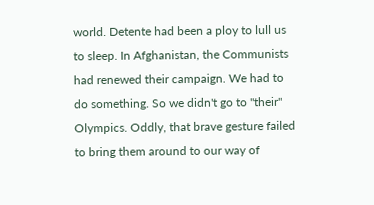world. Detente had been a ploy to lull us to sleep. In Afghanistan, the Communists had renewed their campaign. We had to do something. So we didn't go to "their" Olympics. Oddly, that brave gesture failed to bring them around to our way of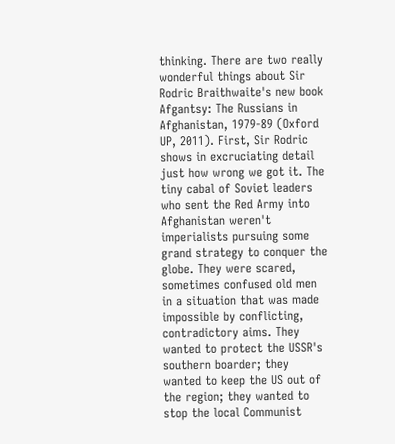thinking. There are two really wonderful things about Sir Rodric Braithwaite's new book Afgantsy: The Russians in Afghanistan, 1979-89 (Oxford UP, 2011). First, Sir Rodric shows in excruciating detail just how wrong we got it. The tiny cabal of Soviet leaders who sent the Red Army into Afghanistan weren't imperialists pursuing some grand strategy to conquer the globe. They were scared, sometimes confused old men in a situation that was made impossible by conflicting, contradictory aims. They wanted to protect the USSR's southern boarder; they wanted to keep the US out of the region; they wanted to stop the local Communist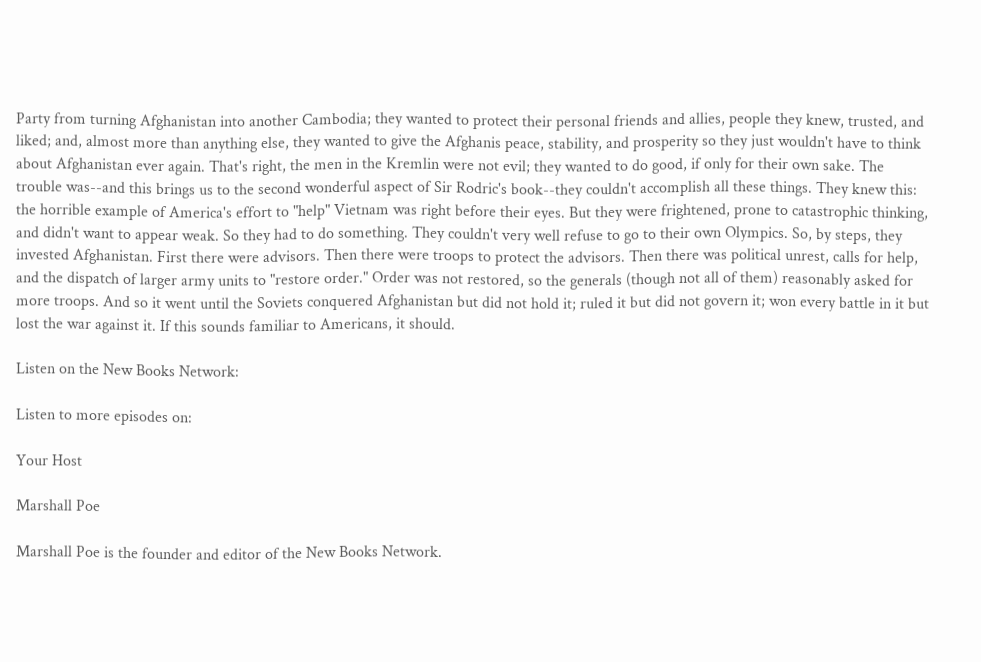Party from turning Afghanistan into another Cambodia; they wanted to protect their personal friends and allies, people they knew, trusted, and liked; and, almost more than anything else, they wanted to give the Afghanis peace, stability, and prosperity so they just wouldn't have to think about Afghanistan ever again. That's right, the men in the Kremlin were not evil; they wanted to do good, if only for their own sake. The trouble was--and this brings us to the second wonderful aspect of Sir Rodric's book--they couldn't accomplish all these things. They knew this: the horrible example of America's effort to "help" Vietnam was right before their eyes. But they were frightened, prone to catastrophic thinking, and didn't want to appear weak. So they had to do something. They couldn't very well refuse to go to their own Olympics. So, by steps, they invested Afghanistan. First there were advisors. Then there were troops to protect the advisors. Then there was political unrest, calls for help, and the dispatch of larger army units to "restore order." Order was not restored, so the generals (though not all of them) reasonably asked for more troops. And so it went until the Soviets conquered Afghanistan but did not hold it; ruled it but did not govern it; won every battle in it but lost the war against it. If this sounds familiar to Americans, it should.

Listen on the New Books Network:

Listen to more episodes on:

Your Host

Marshall Poe

Marshall Poe is the founder and editor of the New Books Network.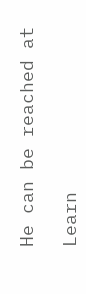He can be reached at

Learn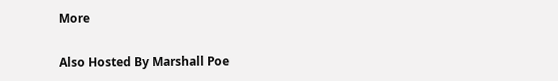More

Also Hosted By Marshall Poe